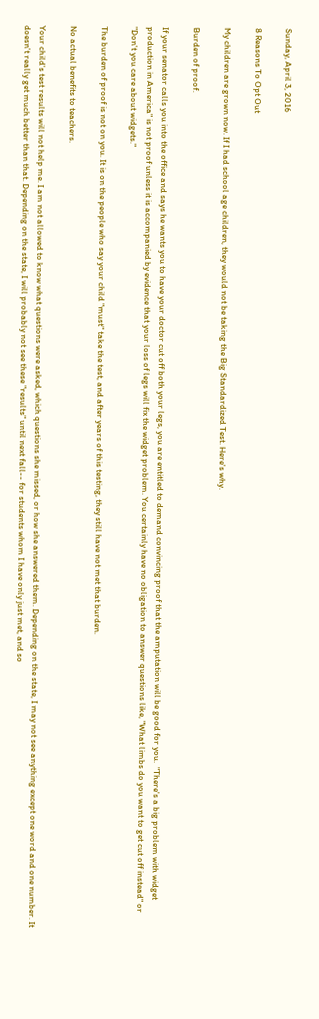Sunday, April 3, 2016

8 Reasons To Opt Out

My children are grown now. If I had school age children, they would not be taking the Big Standardized Test. Here's why.

Burden of proof.

If your senator calls you into the office and says he wants you to have your doctor cut off both your legs, you are entitled to demand convincing proof that the amputation will be good for you.  "There's a big problem with widget production in America" is not proof unless it is accompanied by evidence that your loss of legs will fix the widget problem. You certainly have no obligation to answer questions like, "What limbs do you want to get cut off instead" or "Don't you care about widgets."

The burden of proof is not on you. It is on the people who say your child "must" take the test, and after years of this testing, they still have not met that burden.

No actual benefits to teachers.

Your child's test results will not help me. I am not allowed to know what questions were asked, which questions she missed, or how she answered them. Depending on the state, I may not see anything except one word and one number. It doesn't really get much better than that. Depending on the state, I will probably not see these "results" until next fall-- for students whom I have only just met, and so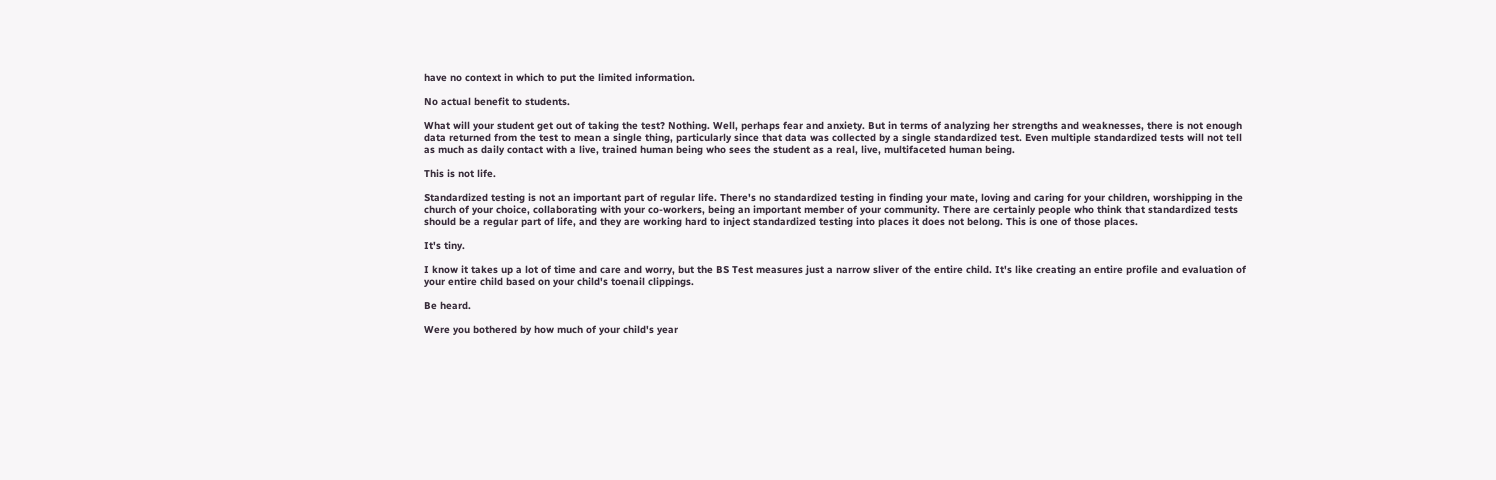have no context in which to put the limited information.

No actual benefit to students.

What will your student get out of taking the test? Nothing. Well, perhaps fear and anxiety. But in terms of analyzing her strengths and weaknesses, there is not enough data returned from the test to mean a single thing, particularly since that data was collected by a single standardized test. Even multiple standardized tests will not tell as much as daily contact with a live, trained human being who sees the student as a real, live, multifaceted human being.

This is not life.

Standardized testing is not an important part of regular life. There's no standardized testing in finding your mate, loving and caring for your children, worshipping in the church of your choice, collaborating with your co-workers, being an important member of your community. There are certainly people who think that standardized tests should be a regular part of life, and they are working hard to inject standardized testing into places it does not belong. This is one of those places.

It's tiny.

I know it takes up a lot of time and care and worry, but the BS Test measures just a narrow sliver of the entire child. It's like creating an entire profile and evaluation of your entire child based on your child's toenail clippings.

Be heard.

Were you bothered by how much of your child's year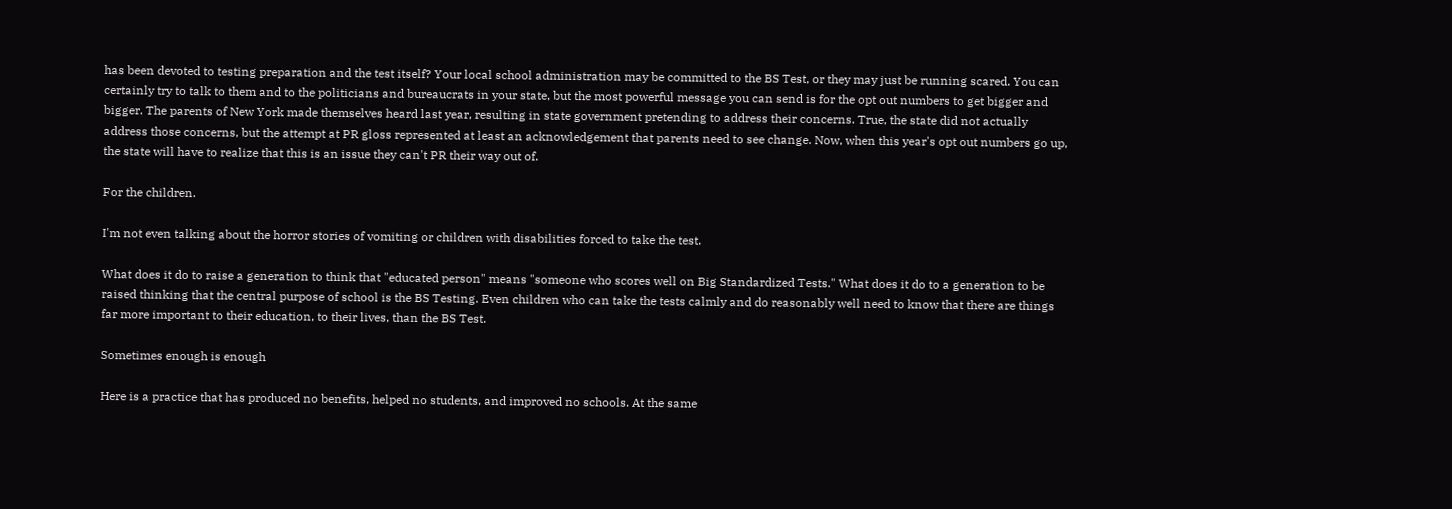has been devoted to testing preparation and the test itself? Your local school administration may be committed to the BS Test, or they may just be running scared. You can certainly try to talk to them and to the politicians and bureaucrats in your state, but the most powerful message you can send is for the opt out numbers to get bigger and bigger. The parents of New York made themselves heard last year, resulting in state government pretending to address their concerns. True, the state did not actually address those concerns, but the attempt at PR gloss represented at least an acknowledgement that parents need to see change. Now, when this year's opt out numbers go up, the state will have to realize that this is an issue they can't PR their way out of.

For the children.

I'm not even talking about the horror stories of vomiting or children with disabilities forced to take the test.

What does it do to raise a generation to think that "educated person" means "someone who scores well on Big Standardized Tests." What does it do to a generation to be raised thinking that the central purpose of school is the BS Testing. Even children who can take the tests calmly and do reasonably well need to know that there are things far more important to their education, to their lives, than the BS Test.

Sometimes enough is enough

Here is a practice that has produced no benefits, helped no students, and improved no schools. At the same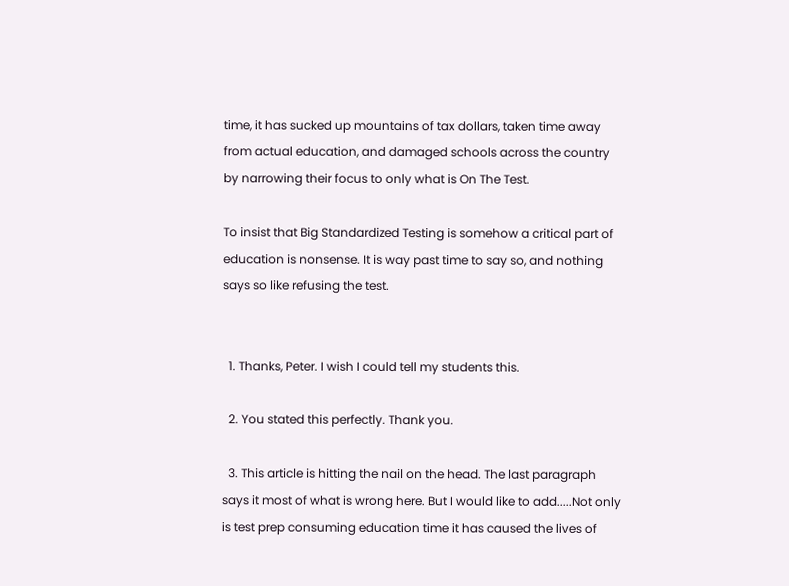time, it has sucked up mountains of tax dollars, taken time away from actual education, and damaged schools across the country by narrowing their focus to only what is On The Test.

To insist that Big Standardized Testing is somehow a critical part of education is nonsense. It is way past time to say so, and nothing says so like refusing the test.


  1. Thanks, Peter. I wish I could tell my students this.

  2. You stated this perfectly. Thank you.

  3. This article is hitting the nail on the head. The last paragraph says it most of what is wrong here. But I would like to add.....Not only is test prep consuming education time it has caused the lives of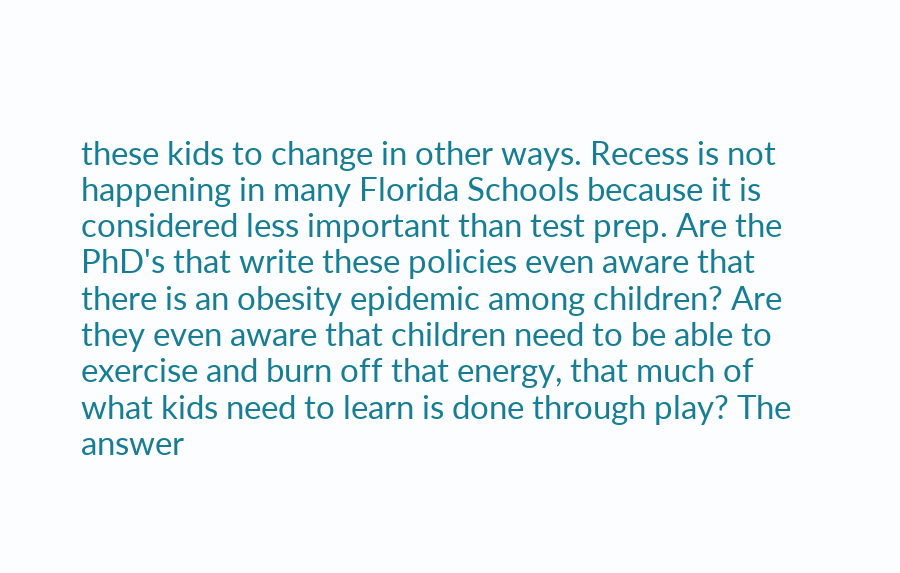these kids to change in other ways. Recess is not happening in many Florida Schools because it is considered less important than test prep. Are the PhD's that write these policies even aware that there is an obesity epidemic among children? Are they even aware that children need to be able to exercise and burn off that energy, that much of what kids need to learn is done through play? The answer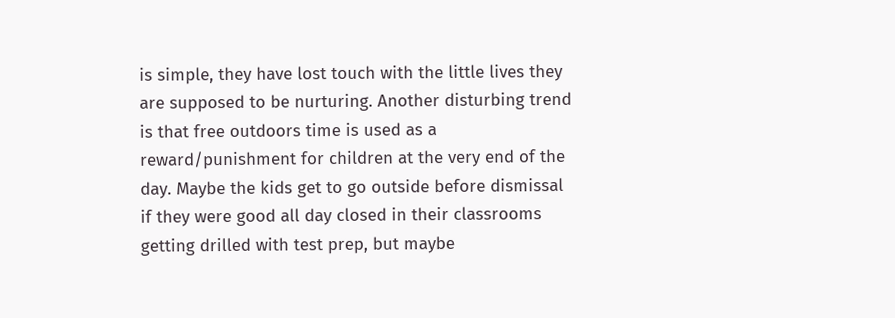is simple, they have lost touch with the little lives they are supposed to be nurturing. Another disturbing trend is that free outdoors time is used as a reward/punishment for children at the very end of the day. Maybe the kids get to go outside before dismissal if they were good all day closed in their classrooms getting drilled with test prep, but maybe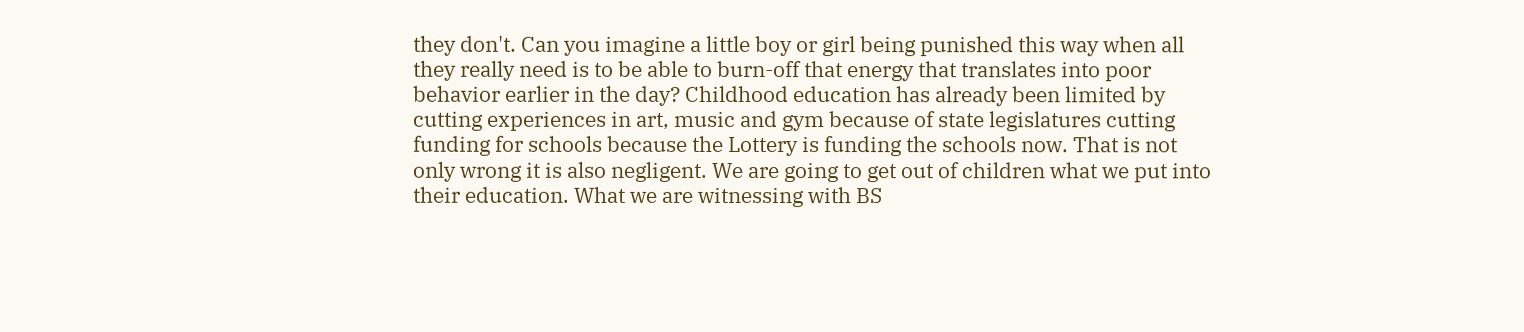they don't. Can you imagine a little boy or girl being punished this way when all they really need is to be able to burn-off that energy that translates into poor behavior earlier in the day? Childhood education has already been limited by cutting experiences in art, music and gym because of state legislatures cutting funding for schools because the Lottery is funding the schools now. That is not only wrong it is also negligent. We are going to get out of children what we put into their education. What we are witnessing with BS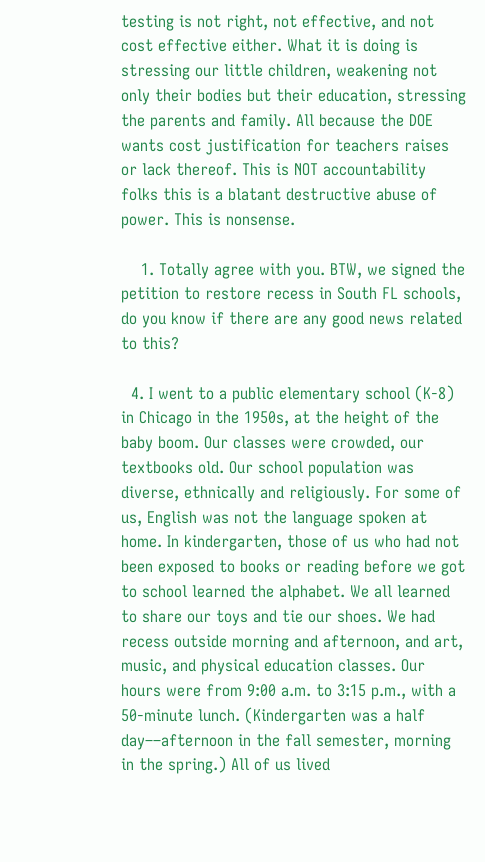testing is not right, not effective, and not cost effective either. What it is doing is stressing our little children, weakening not only their bodies but their education, stressing the parents and family. All because the DOE wants cost justification for teachers raises or lack thereof. This is NOT accountability folks this is a blatant destructive abuse of power. This is nonsense.

    1. Totally agree with you. BTW, we signed the petition to restore recess in South FL schools, do you know if there are any good news related to this?

  4. I went to a public elementary school (K-8) in Chicago in the 1950s, at the height of the baby boom. Our classes were crowded, our textbooks old. Our school population was diverse, ethnically and religiously. For some of us, English was not the language spoken at home. In kindergarten, those of us who had not been exposed to books or reading before we got to school learned the alphabet. We all learned to share our toys and tie our shoes. We had recess outside morning and afternoon, and art, music, and physical education classes. Our hours were from 9:00 a.m. to 3:15 p.m., with a 50-minute lunch. (Kindergarten was a half day––afternoon in the fall semester, morning in the spring.) All of us lived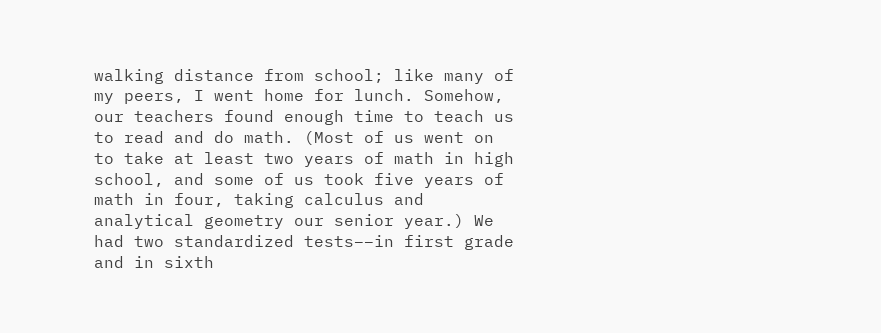walking distance from school; like many of my peers, I went home for lunch. Somehow, our teachers found enough time to teach us to read and do math. (Most of us went on to take at least two years of math in high school, and some of us took five years of math in four, taking calculus and analytical geometry our senior year.) We had two standardized tests––in first grade and in sixth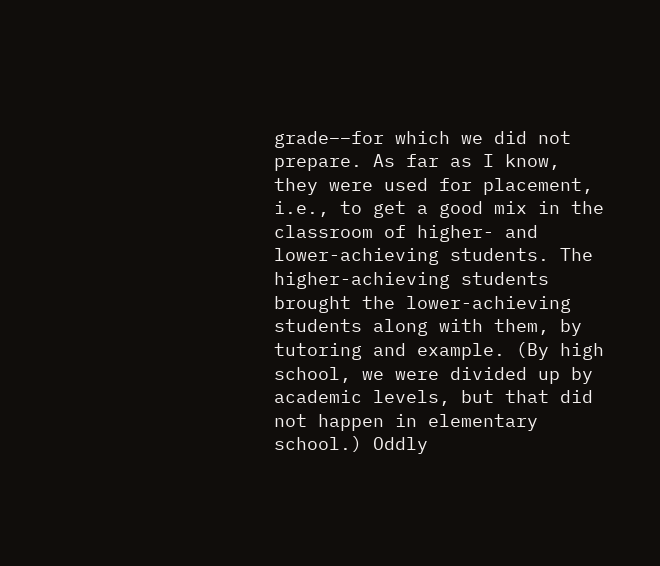grade––for which we did not prepare. As far as I know, they were used for placement, i.e., to get a good mix in the classroom of higher- and lower-achieving students. The higher-achieving students brought the lower-achieving students along with them, by tutoring and example. (By high school, we were divided up by academic levels, but that did not happen in elementary school.) Oddly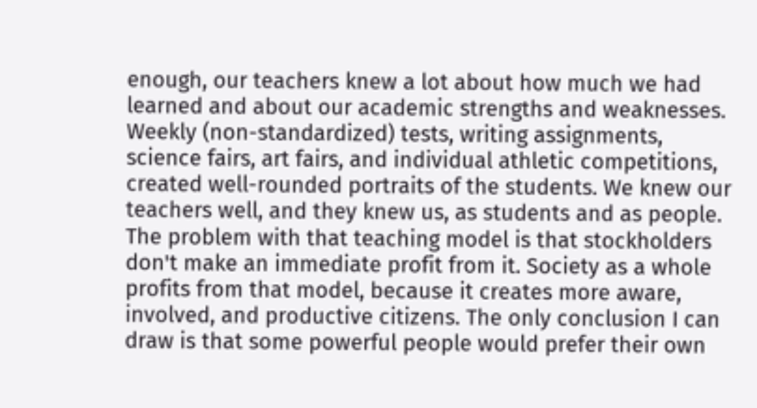enough, our teachers knew a lot about how much we had learned and about our academic strengths and weaknesses. Weekly (non-standardized) tests, writing assignments, science fairs, art fairs, and individual athletic competitions, created well-rounded portraits of the students. We knew our teachers well, and they knew us, as students and as people. The problem with that teaching model is that stockholders don't make an immediate profit from it. Society as a whole profits from that model, because it creates more aware, involved, and productive citizens. The only conclusion I can draw is that some powerful people would prefer their own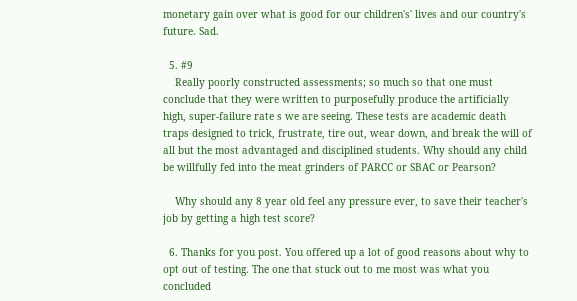monetary gain over what is good for our children's' lives and our country's future. Sad.

  5. #9
    Really poorly constructed assessments; so much so that one must conclude that they were written to purposefully produce the artificially high, super-failure rate s we are seeing. These tests are academic death traps designed to trick, frustrate, tire out, wear down, and break the will of all but the most advantaged and disciplined students. Why should any child be willfully fed into the meat grinders of PARCC or SBAC or Pearson?

    Why should any 8 year old feel any pressure ever, to save their teacher's job by getting a high test score?

  6. Thanks for you post. You offered up a lot of good reasons about why to opt out of testing. The one that stuck out to me most was what you concluded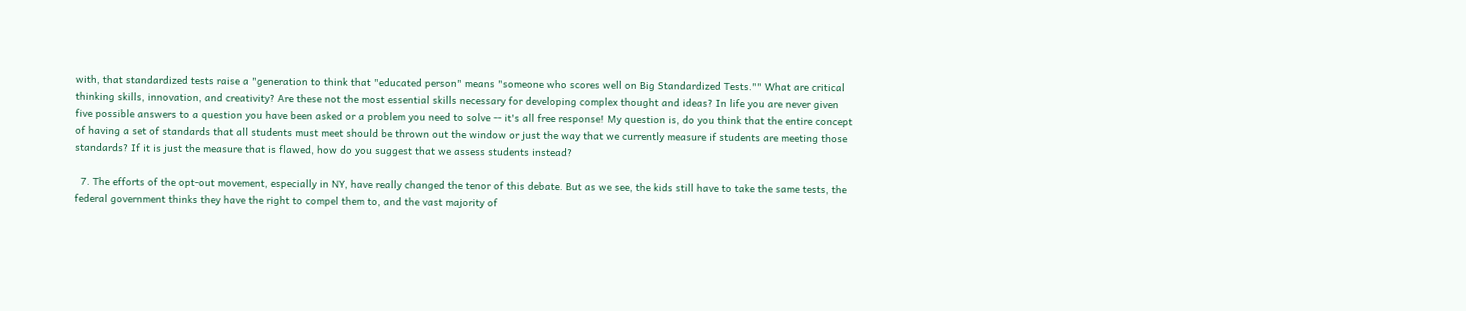with, that standardized tests raise a "generation to think that "educated person" means "someone who scores well on Big Standardized Tests."" What are critical thinking skills, innovation, and creativity? Are these not the most essential skills necessary for developing complex thought and ideas? In life you are never given five possible answers to a question you have been asked or a problem you need to solve -- it's all free response! My question is, do you think that the entire concept of having a set of standards that all students must meet should be thrown out the window or just the way that we currently measure if students are meeting those standards? If it is just the measure that is flawed, how do you suggest that we assess students instead?

  7. The efforts of the opt-out movement, especially in NY, have really changed the tenor of this debate. But as we see, the kids still have to take the same tests, the federal government thinks they have the right to compel them to, and the vast majority of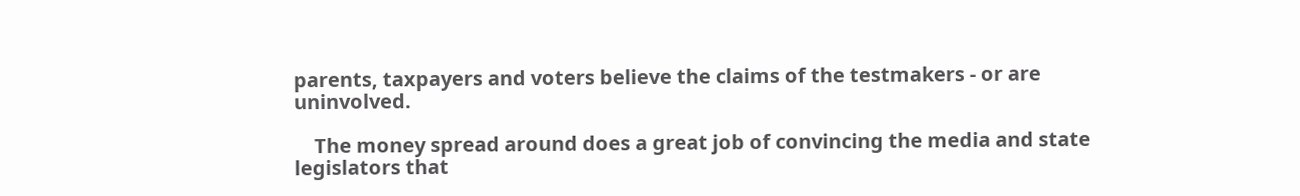parents, taxpayers and voters believe the claims of the testmakers - or are uninvolved.

    The money spread around does a great job of convincing the media and state legislators that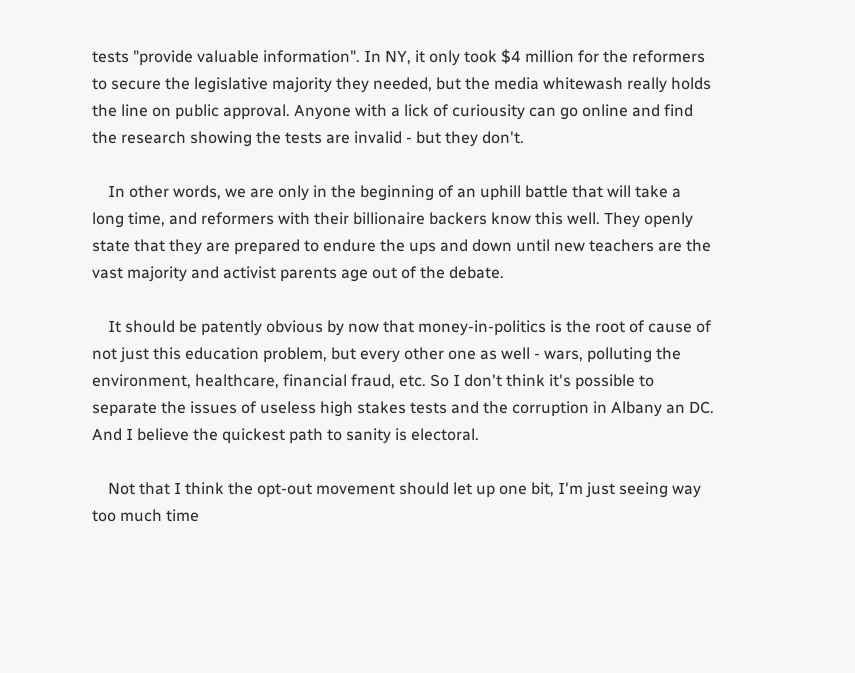tests "provide valuable information". In NY, it only took $4 million for the reformers to secure the legislative majority they needed, but the media whitewash really holds the line on public approval. Anyone with a lick of curiousity can go online and find the research showing the tests are invalid - but they don't.

    In other words, we are only in the beginning of an uphill battle that will take a long time, and reformers with their billionaire backers know this well. They openly state that they are prepared to endure the ups and down until new teachers are the vast majority and activist parents age out of the debate.

    It should be patently obvious by now that money-in-politics is the root of cause of not just this education problem, but every other one as well - wars, polluting the environment, healthcare, financial fraud, etc. So I don't think it's possible to separate the issues of useless high stakes tests and the corruption in Albany an DC. And I believe the quickest path to sanity is electoral.

    Not that I think the opt-out movement should let up one bit, I'm just seeing way too much time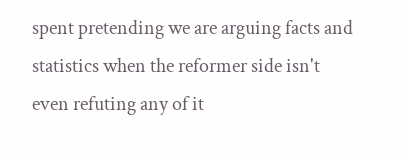spent pretending we are arguing facts and statistics when the reformer side isn't even refuting any of it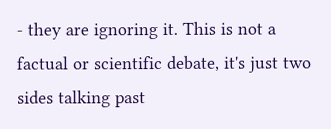- they are ignoring it. This is not a factual or scientific debate, it's just two sides talking past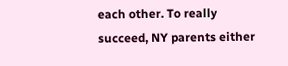each other. To really succeed, NY parents either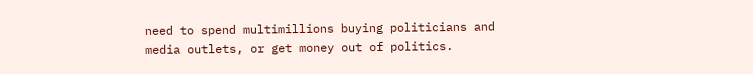need to spend multimillions buying politicians and media outlets, or get money out of politics.